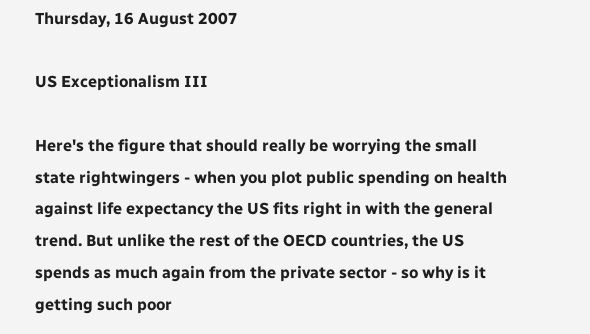Thursday, 16 August 2007

US Exceptionalism III

Here's the figure that should really be worrying the small state rightwingers - when you plot public spending on health against life expectancy the US fits right in with the general trend. But unlike the rest of the OECD countries, the US spends as much again from the private sector - so why is it getting such poor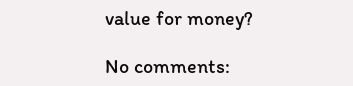value for money?

No comments: